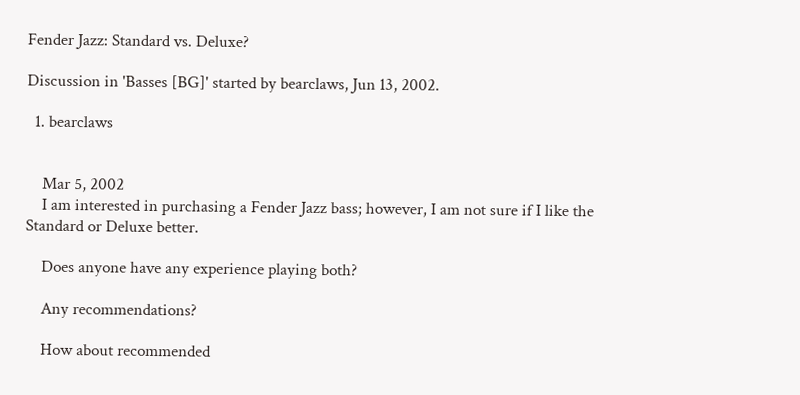Fender Jazz: Standard vs. Deluxe?

Discussion in 'Basses [BG]' started by bearclaws, Jun 13, 2002.

  1. bearclaws


    Mar 5, 2002
    I am interested in purchasing a Fender Jazz bass; however, I am not sure if I like the Standard or Deluxe better.

    Does anyone have any experience playing both?

    Any recommendations?

    How about recommended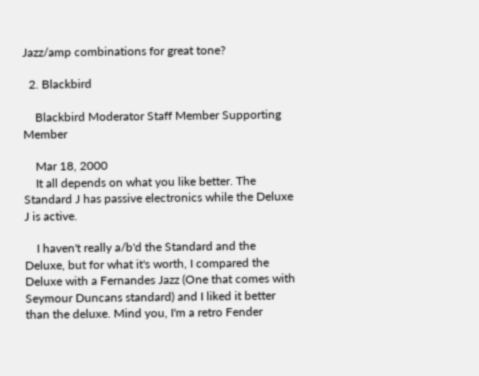Jazz/amp combinations for great tone?

  2. Blackbird

    Blackbird Moderator Staff Member Supporting Member

    Mar 18, 2000
    It all depends on what you like better. The Standard J has passive electronics while the Deluxe J is active.

    I haven't really a/b'd the Standard and the Deluxe, but for what it's worth, I compared the Deluxe with a Fernandes Jazz (One that comes with Seymour Duncans standard) and I liked it better than the deluxe. Mind you, I'm a retro Fender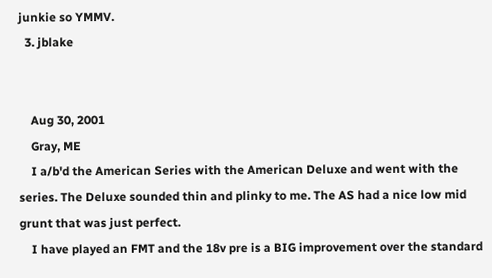junkie so YMMV.
  3. jblake


    Aug 30, 2001
    Gray, ME
    I a/b'd the American Series with the American Deluxe and went with the series. The Deluxe sounded thin and plinky to me. The AS had a nice low mid grunt that was just perfect.
    I have played an FMT and the 18v pre is a BIG improvement over the standard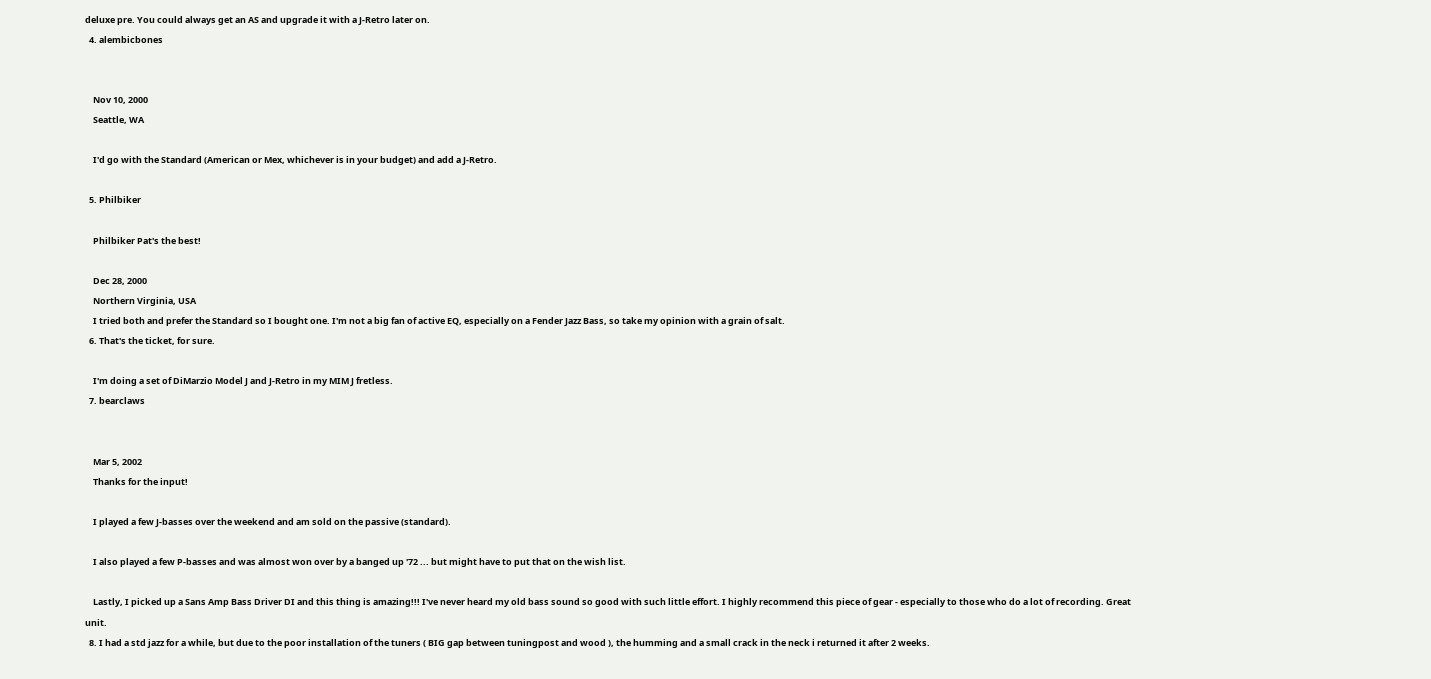deluxe pre. You could always get an AS and upgrade it with a J-Retro later on.
  4. alembicbones


    Nov 10, 2000
    Seattle, WA

    I'd go with the Standard (American or Mex, whichever is in your budget) and add a J-Retro.

  5. Philbiker

    Philbiker Pat's the best!

    Dec 28, 2000
    Northern Virginia, USA
    I tried both and prefer the Standard so I bought one. I'm not a big fan of active EQ, especially on a Fender Jazz Bass, so take my opinion with a grain of salt.
  6. That's the ticket, for sure.

    I'm doing a set of DiMarzio Model J and J-Retro in my MIM J fretless.
  7. bearclaws


    Mar 5, 2002
    Thanks for the input!

    I played a few J-basses over the weekend and am sold on the passive (standard).

    I also played a few P-basses and was almost won over by a banged up '72 ... but might have to put that on the wish list.

    Lastly, I picked up a Sans Amp Bass Driver DI and this thing is amazing!!! I've never heard my old bass sound so good with such little effort. I highly recommend this piece of gear - especially to those who do a lot of recording. Great unit.
  8. I had a std jazz for a while, but due to the poor installation of the tuners ( BIG gap between tuningpost and wood ), the humming and a small crack in the neck i returned it after 2 weeks.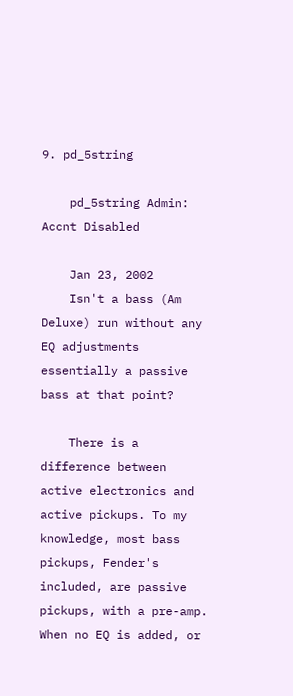9. pd_5string

    pd_5string Admin: Accnt Disabled

    Jan 23, 2002
    Isn't a bass (Am Deluxe) run without any EQ adjustments essentially a passive bass at that point?

    There is a difference between active electronics and active pickups. To my knowledge, most bass pickups, Fender's included, are passive pickups, with a pre-amp. When no EQ is added, or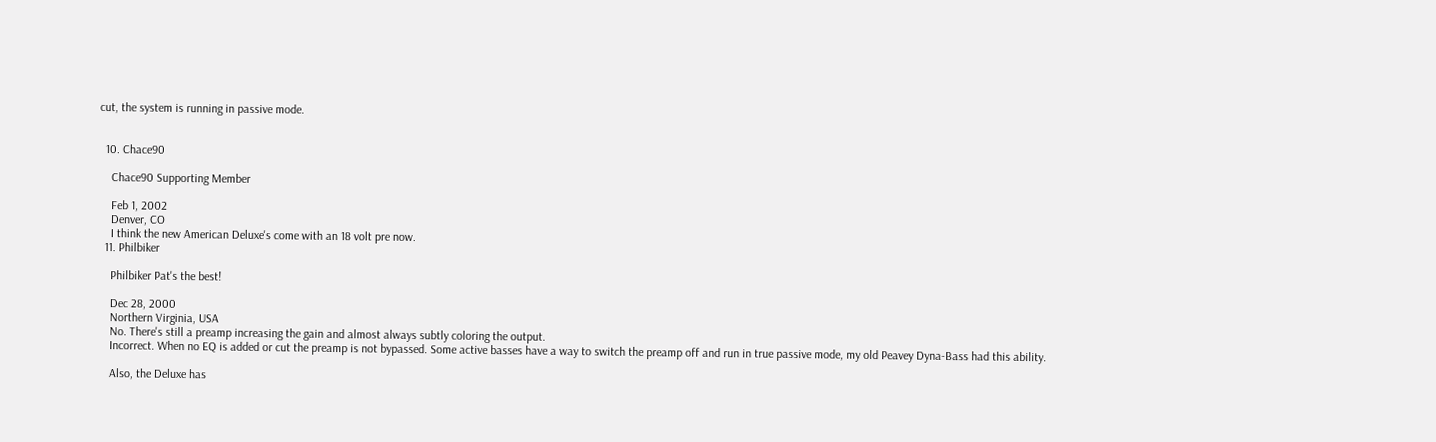cut, the system is running in passive mode.


  10. Chace90

    Chace90 Supporting Member

    Feb 1, 2002
    Denver, CO
    I think the new American Deluxe's come with an 18 volt pre now.
  11. Philbiker

    Philbiker Pat's the best!

    Dec 28, 2000
    Northern Virginia, USA
    No. There's still a preamp increasing the gain and almost always subtly coloring the output.
    Incorrect. When no EQ is added or cut the preamp is not bypassed. Some active basses have a way to switch the preamp off and run in true passive mode, my old Peavey Dyna-Bass had this ability.

    Also, the Deluxe has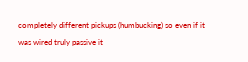completely different pickups (humbucking) so even if it was wired truly passive it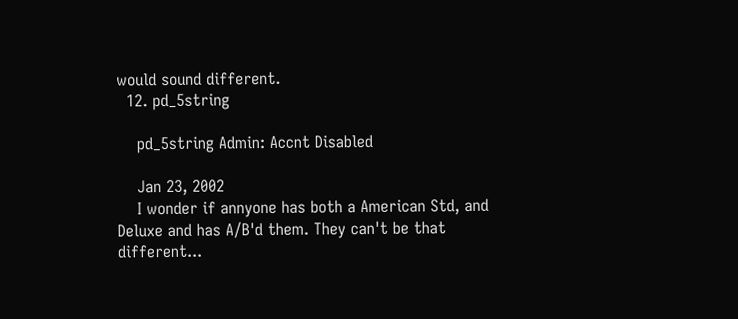would sound different.
  12. pd_5string

    pd_5string Admin: Accnt Disabled

    Jan 23, 2002
    I wonder if annyone has both a American Std, and Deluxe and has A/B'd them. They can't be that different...